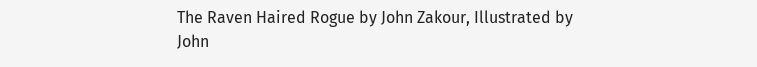The Raven Haired Rogue by John Zakour, Illustrated by John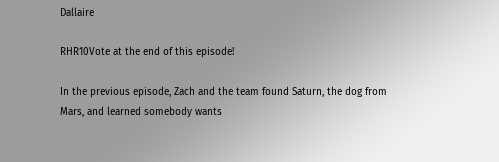Dallaire

RHR10Vote at the end of this episode!

In the previous episode, Zach and the team found Saturn, the dog from Mars, and learned somebody wants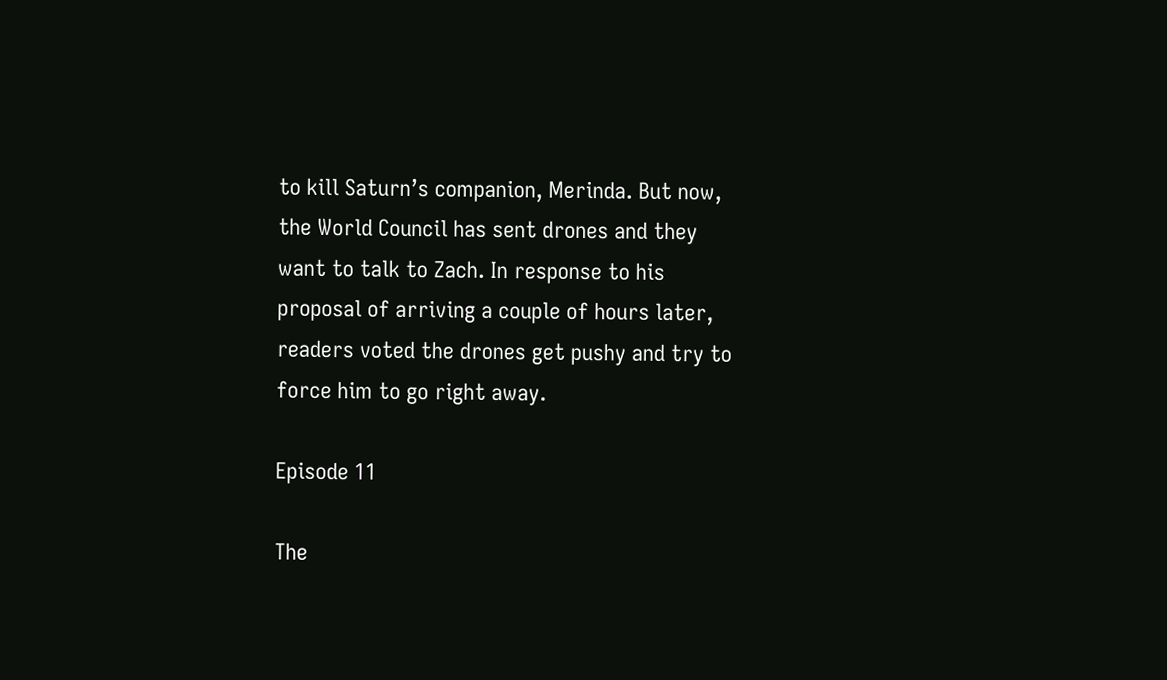to kill Saturn’s companion, Merinda. But now, the World Council has sent drones and they want to talk to Zach. In response to his proposal of arriving a couple of hours later, readers voted the drones get pushy and try to force him to go right away.

Episode 11

The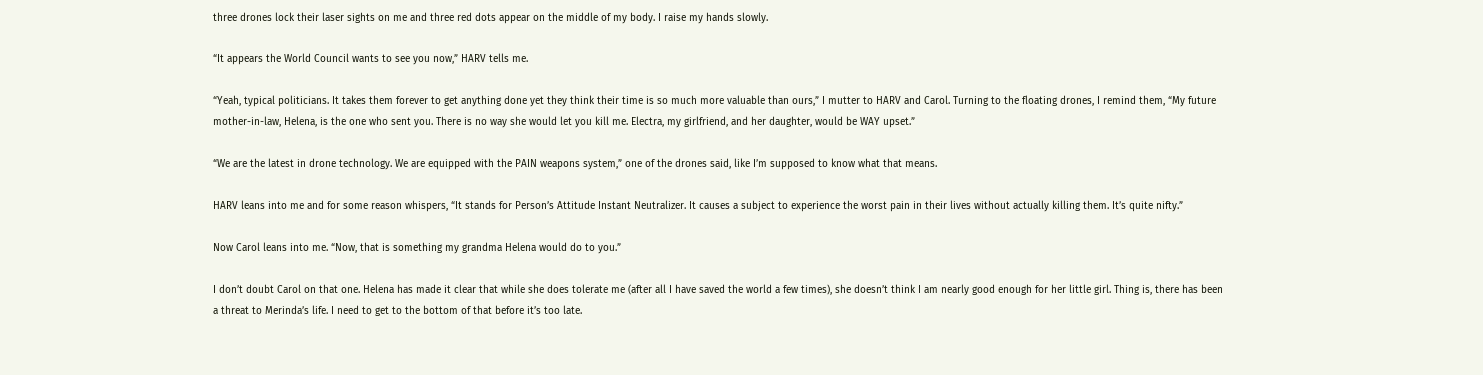three drones lock their laser sights on me and three red dots appear on the middle of my body. I raise my hands slowly.

“It appears the World Council wants to see you now,” HARV tells me.

“Yeah, typical politicians. It takes them forever to get anything done yet they think their time is so much more valuable than ours,” I mutter to HARV and Carol. Turning to the floating drones, I remind them, “My future mother-in-law, Helena, is the one who sent you. There is no way she would let you kill me. Electra, my girlfriend, and her daughter, would be WAY upset.”

“We are the latest in drone technology. We are equipped with the PAIN weapons system,” one of the drones said, like I’m supposed to know what that means.

HARV leans into me and for some reason whispers, “It stands for Person’s Attitude Instant Neutralizer. It causes a subject to experience the worst pain in their lives without actually killing them. It’s quite nifty.”

Now Carol leans into me. “Now, that is something my grandma Helena would do to you.”

I don’t doubt Carol on that one. Helena has made it clear that while she does tolerate me (after all I have saved the world a few times), she doesn’t think I am nearly good enough for her little girl. Thing is, there has been a threat to Merinda’s life. I need to get to the bottom of that before it’s too late.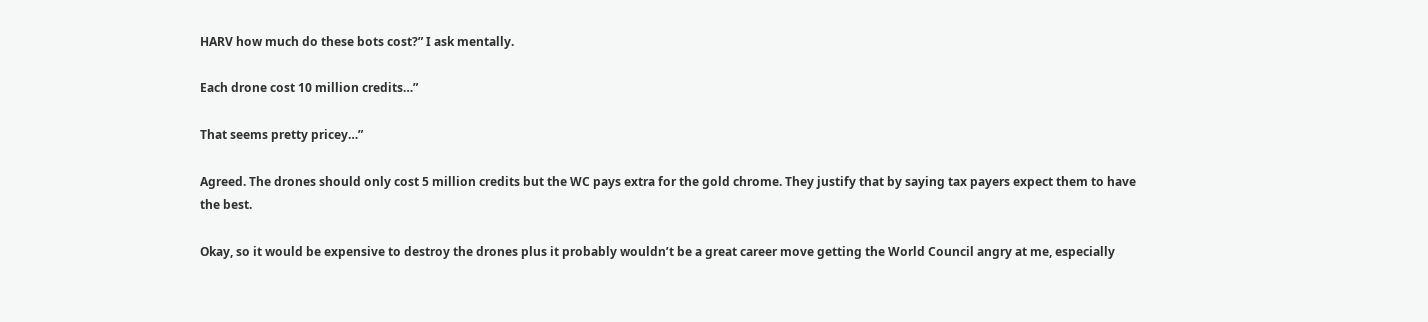HARV how much do these bots cost?” I ask mentally.

Each drone cost 10 million credits…”

That seems pretty pricey…”

Agreed. The drones should only cost 5 million credits but the WC pays extra for the gold chrome. They justify that by saying tax payers expect them to have the best.

Okay, so it would be expensive to destroy the drones plus it probably wouldn’t be a great career move getting the World Council angry at me, especially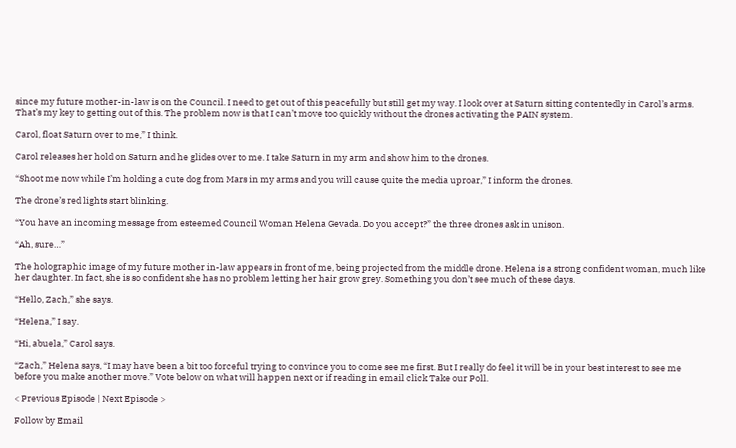since my future mother-in-law is on the Council. I need to get out of this peacefully but still get my way. I look over at Saturn sitting contentedly in Carol’s arms. That’s my key to getting out of this. The problem now is that I can’t move too quickly without the drones activating the PAIN system.

Carol, float Saturn over to me,” I think.

Carol releases her hold on Saturn and he glides over to me. I take Saturn in my arm and show him to the drones.

“Shoot me now while I’m holding a cute dog from Mars in my arms and you will cause quite the media uproar,” I inform the drones.

The drone’s red lights start blinking.

“You have an incoming message from esteemed Council Woman Helena Gevada. Do you accept?” the three drones ask in unison.

“Ah, sure…”

The holographic image of my future mother in-law appears in front of me, being projected from the middle drone. Helena is a strong confident woman, much like her daughter. In fact, she is so confident she has no problem letting her hair grow grey. Something you don’t see much of these days.

“Hello, Zach,” she says.

“Helena,” I say.

“Hi, abuela,” Carol says.

“Zach,” Helena says, “I may have been a bit too forceful trying to convince you to come see me first. But I really do feel it will be in your best interest to see me before you make another move.” Vote below on what will happen next or if reading in email click Take our Poll.

< Previous Episode | Next Episode >

Follow by Email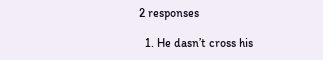2 responses

  1. He dasn’t cross his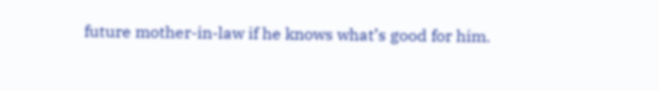future mother-in-law if he knows what’s good for him.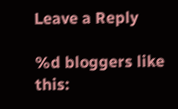Leave a Reply

%d bloggers like this: